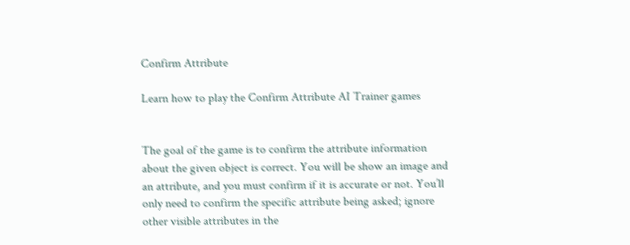Confirm Attribute

Learn how to play the Confirm Attribute AI Trainer games


The goal of the game is to confirm the attribute information about the given object is correct. You will be show an image and an attribute, and you must confirm if it is accurate or not. You’ll only need to confirm the specific attribute being asked; ignore other visible attributes in the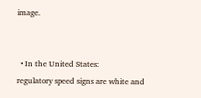image.


  • In the United States:
regulatory speed signs are white and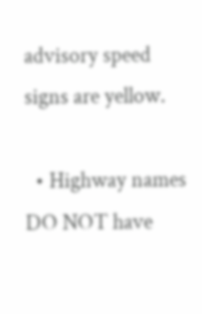advisory speed signs are yellow.

  • Highway names DO NOT have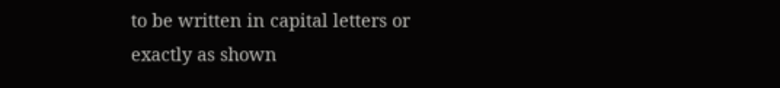to be written in capital letters or exactly as shown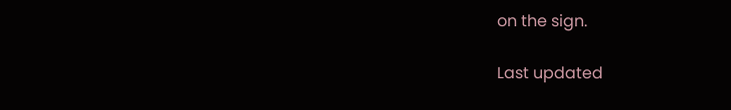on the sign.

Last updated